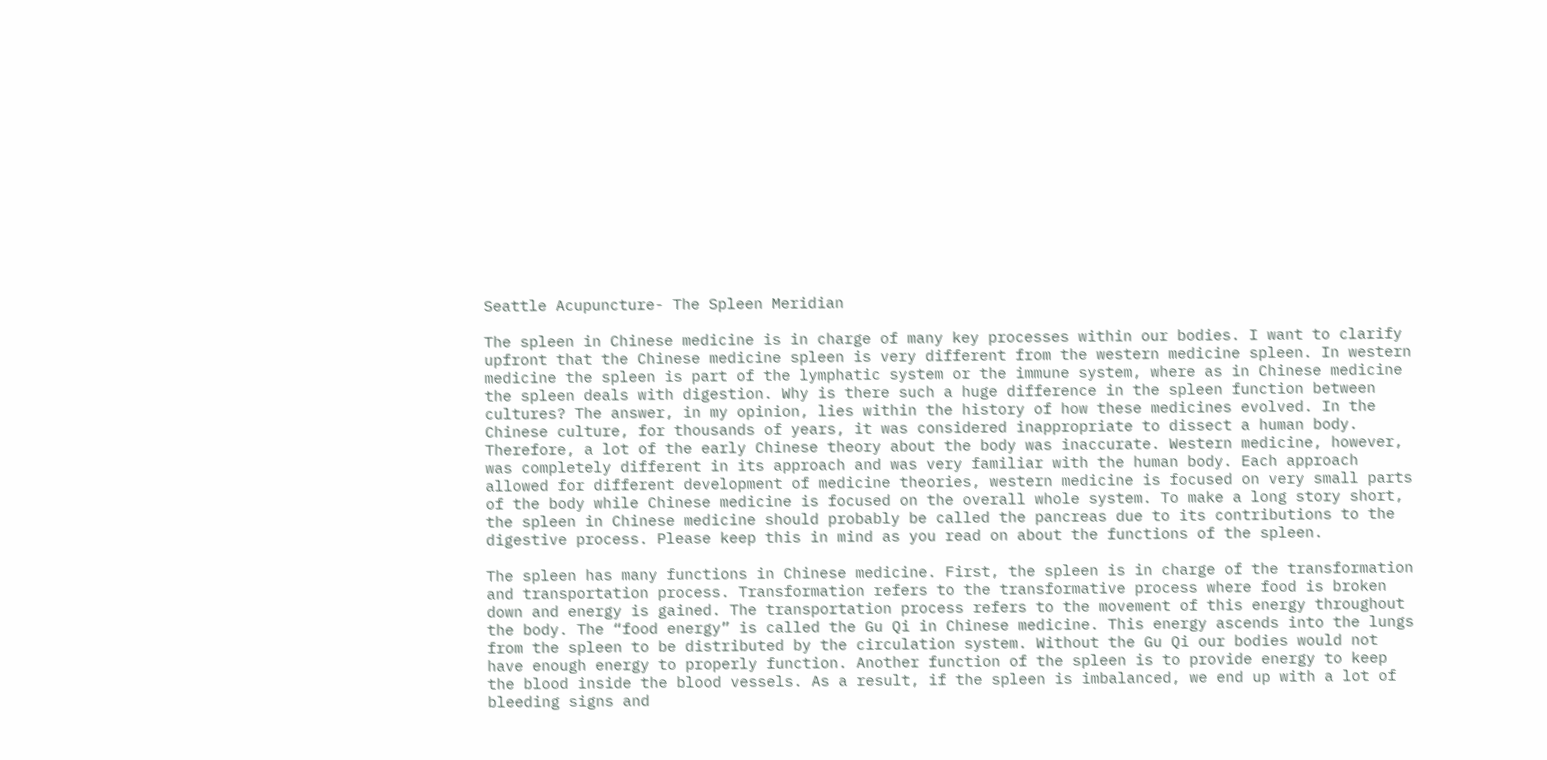Seattle Acupuncture- The Spleen Meridian

The spleen in Chinese medicine is in charge of many key processes within our bodies. I want to clarify upfront that the Chinese medicine spleen is very different from the western medicine spleen. In western medicine the spleen is part of the lymphatic system or the immune system, where as in Chinese medicine the spleen deals with digestion. Why is there such a huge difference in the spleen function between cultures? The answer, in my opinion, lies within the history of how these medicines evolved. In the Chinese culture, for thousands of years, it was considered inappropriate to dissect a human body. Therefore, a lot of the early Chinese theory about the body was inaccurate. Western medicine, however, was completely different in its approach and was very familiar with the human body. Each approach allowed for different development of medicine theories, western medicine is focused on very small parts of the body while Chinese medicine is focused on the overall whole system. To make a long story short, the spleen in Chinese medicine should probably be called the pancreas due to its contributions to the digestive process. Please keep this in mind as you read on about the functions of the spleen.

The spleen has many functions in Chinese medicine. First, the spleen is in charge of the transformation and transportation process. Transformation refers to the transformative process where food is broken down and energy is gained. The transportation process refers to the movement of this energy throughout the body. The “food energy” is called the Gu Qi in Chinese medicine. This energy ascends into the lungs from the spleen to be distributed by the circulation system. Without the Gu Qi our bodies would not have enough energy to properly function. Another function of the spleen is to provide energy to keep the blood inside the blood vessels. As a result, if the spleen is imbalanced, we end up with a lot of bleeding signs and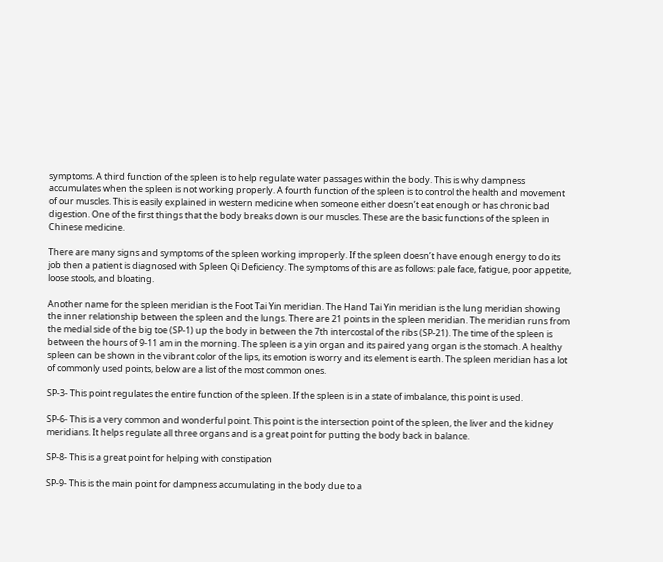symptoms. A third function of the spleen is to help regulate water passages within the body. This is why dampness accumulates when the spleen is not working properly. A fourth function of the spleen is to control the health and movement of our muscles. This is easily explained in western medicine when someone either doesn’t eat enough or has chronic bad digestion. One of the first things that the body breaks down is our muscles. These are the basic functions of the spleen in Chinese medicine.

There are many signs and symptoms of the spleen working improperly. If the spleen doesn’t have enough energy to do its job then a patient is diagnosed with Spleen Qi Deficiency. The symptoms of this are as follows: pale face, fatigue, poor appetite, loose stools, and bloating.

Another name for the spleen meridian is the Foot Tai Yin meridian. The Hand Tai Yin meridian is the lung meridian showing the inner relationship between the spleen and the lungs. There are 21 points in the spleen meridian. The meridian runs from the medial side of the big toe (SP-1) up the body in between the 7th intercostal of the ribs (SP-21). The time of the spleen is between the hours of 9-11 am in the morning. The spleen is a yin organ and its paired yang organ is the stomach. A healthy spleen can be shown in the vibrant color of the lips, its emotion is worry and its element is earth. The spleen meridian has a lot of commonly used points, below are a list of the most common ones.

SP-3- This point regulates the entire function of the spleen. If the spleen is in a state of imbalance, this point is used.

SP-6- This is a very common and wonderful point. This point is the intersection point of the spleen, the liver and the kidney meridians. It helps regulate all three organs and is a great point for putting the body back in balance.

SP-8- This is a great point for helping with constipation

SP-9- This is the main point for dampness accumulating in the body due to a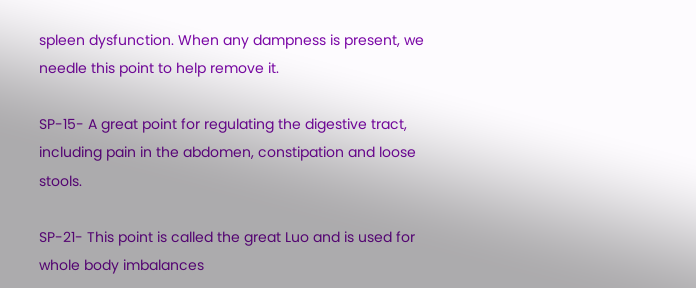spleen dysfunction. When any dampness is present, we needle this point to help remove it.

SP-15- A great point for regulating the digestive tract, including pain in the abdomen, constipation and loose stools.

SP-21- This point is called the great Luo and is used for whole body imbalances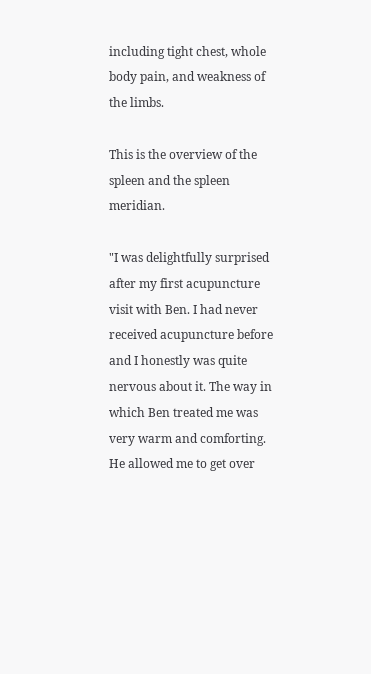including tight chest, whole body pain, and weakness of the limbs.

This is the overview of the spleen and the spleen meridian.

"I was delightfully surprised after my first acupuncture visit with Ben. I had never received acupuncture before and I honestly was quite nervous about it. The way in which Ben treated me was very warm and comforting. He allowed me to get over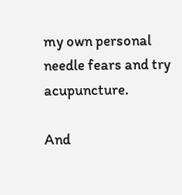my own personal needle fears and try acupuncture.

And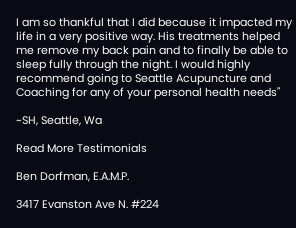I am so thankful that I did because it impacted my life in a very positive way. His treatments helped me remove my back pain and to finally be able to sleep fully through the night. I would highly recommend going to Seattle Acupuncture and Coaching for any of your personal health needs"

~SH, Seattle, Wa

Read More Testimonials

Ben Dorfman, E.A.M.P.

3417 Evanston Ave N. #224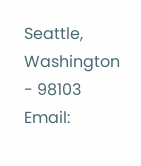Seattle, Washington - 98103
Email: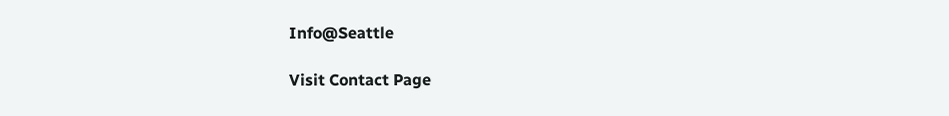Info@Seattle

Visit Contact Page